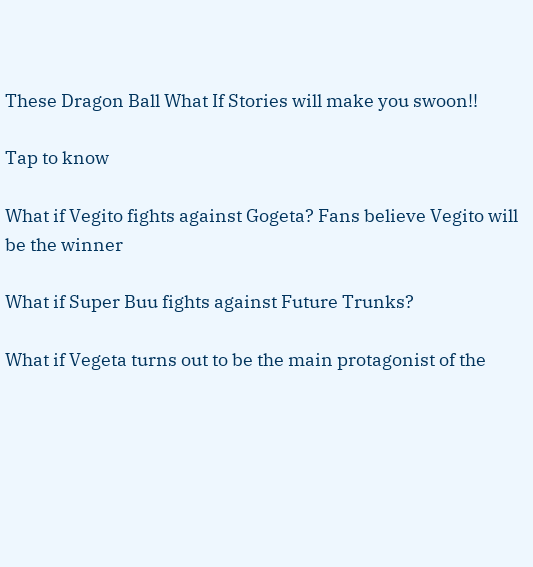These Dragon Ball What If Stories will make you swoon!!

Tap to know

What if Vegito fights against Gogeta? Fans believe Vegito will be the winner

What if Super Buu fights against Future Trunks?

What if Vegeta turns out to be the main protagonist of the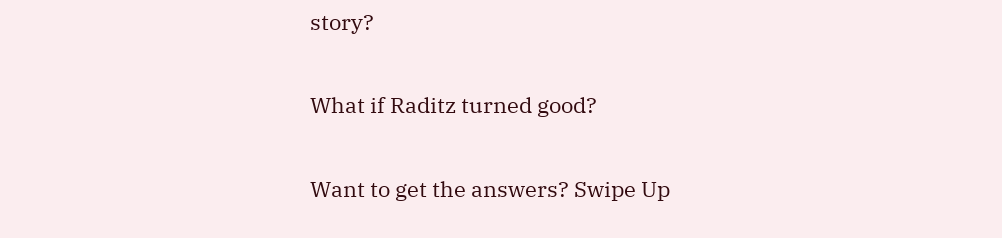story?

What if Raditz turned good?

Want to get the answers? Swipe Up